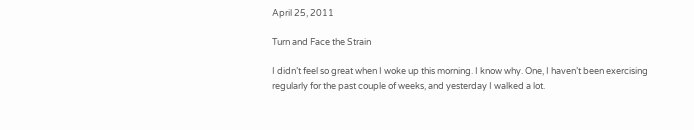April 25, 2011

Turn and Face the Strain

I didn’t feel so great when I woke up this morning. I know why. One, I haven’t been exercising regularly for the past couple of weeks, and yesterday I walked a lot.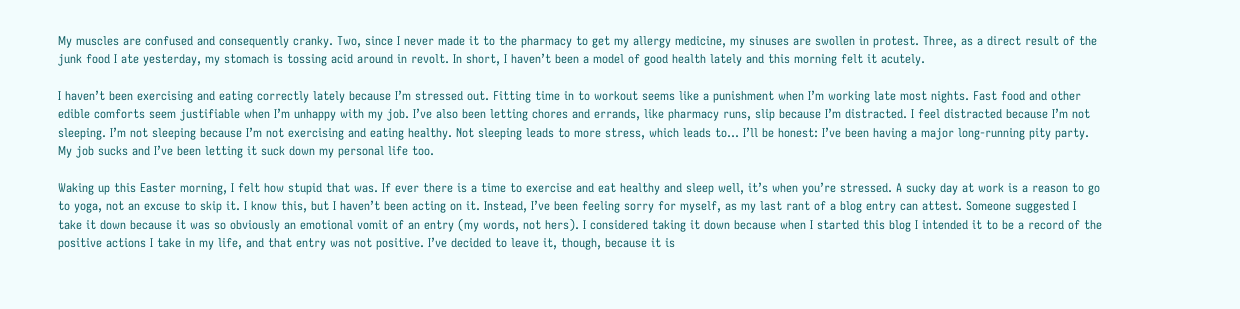My muscles are confused and consequently cranky. Two, since I never made it to the pharmacy to get my allergy medicine, my sinuses are swollen in protest. Three, as a direct result of the junk food I ate yesterday, my stomach is tossing acid around in revolt. In short, I haven’t been a model of good health lately and this morning felt it acutely.

I haven’t been exercising and eating correctly lately because I’m stressed out. Fitting time in to workout seems like a punishment when I’m working late most nights. Fast food and other edible comforts seem justifiable when I’m unhappy with my job. I’ve also been letting chores and errands, like pharmacy runs, slip because I’m distracted. I feel distracted because I’m not sleeping. I’m not sleeping because I’m not exercising and eating healthy. Not sleeping leads to more stress, which leads to… I’ll be honest: I’ve been having a major long-running pity party. My job sucks and I’ve been letting it suck down my personal life too.

Waking up this Easter morning, I felt how stupid that was. If ever there is a time to exercise and eat healthy and sleep well, it’s when you’re stressed. A sucky day at work is a reason to go to yoga, not an excuse to skip it. I know this, but I haven’t been acting on it. Instead, I’ve been feeling sorry for myself, as my last rant of a blog entry can attest. Someone suggested I take it down because it was so obviously an emotional vomit of an entry (my words, not hers). I considered taking it down because when I started this blog I intended it to be a record of the positive actions I take in my life, and that entry was not positive. I’ve decided to leave it, though, because it is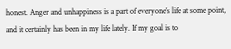honest. Anger and unhappiness is a part of everyone’s life at some point, and it certainly has been in my life lately. If my goal is to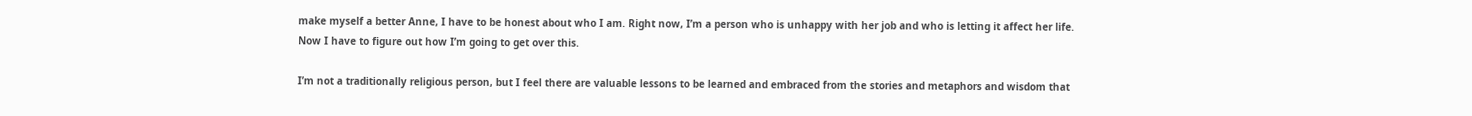make myself a better Anne, I have to be honest about who I am. Right now, I’m a person who is unhappy with her job and who is letting it affect her life. Now I have to figure out how I’m going to get over this.

I’m not a traditionally religious person, but I feel there are valuable lessons to be learned and embraced from the stories and metaphors and wisdom that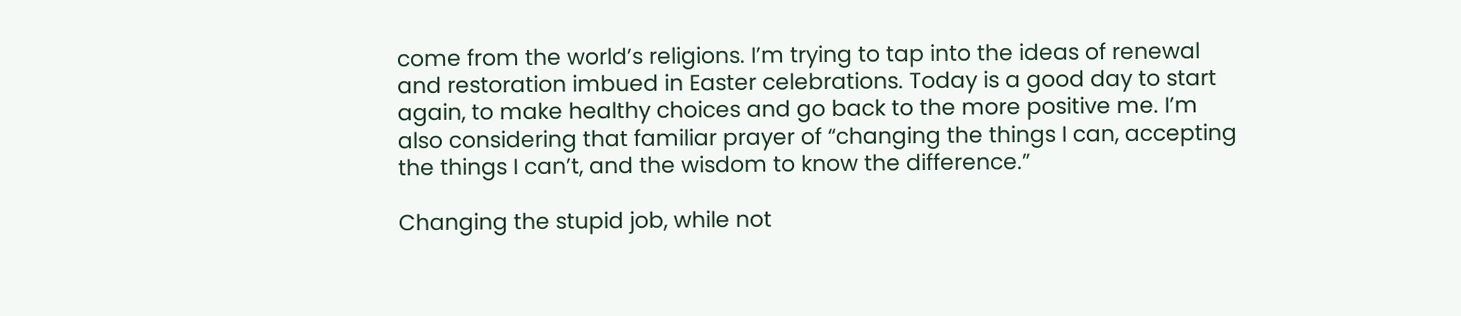come from the world’s religions. I’m trying to tap into the ideas of renewal and restoration imbued in Easter celebrations. Today is a good day to start again, to make healthy choices and go back to the more positive me. I’m also considering that familiar prayer of “changing the things I can, accepting the things I can’t, and the wisdom to know the difference.”

Changing the stupid job, while not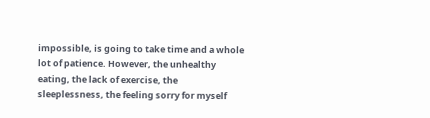impossible, is going to take time and a whole lot of patience. However, the unhealthy eating, the lack of exercise, the sleeplessness, the feeling sorry for myself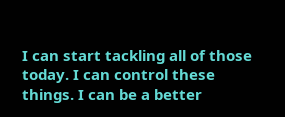I can start tackling all of those today. I can control these things. I can be a better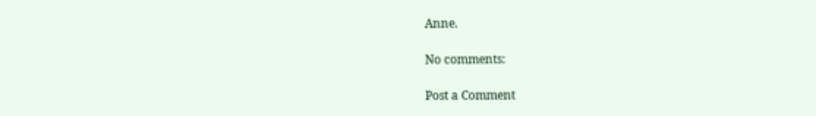Anne.

No comments:

Post a Comment